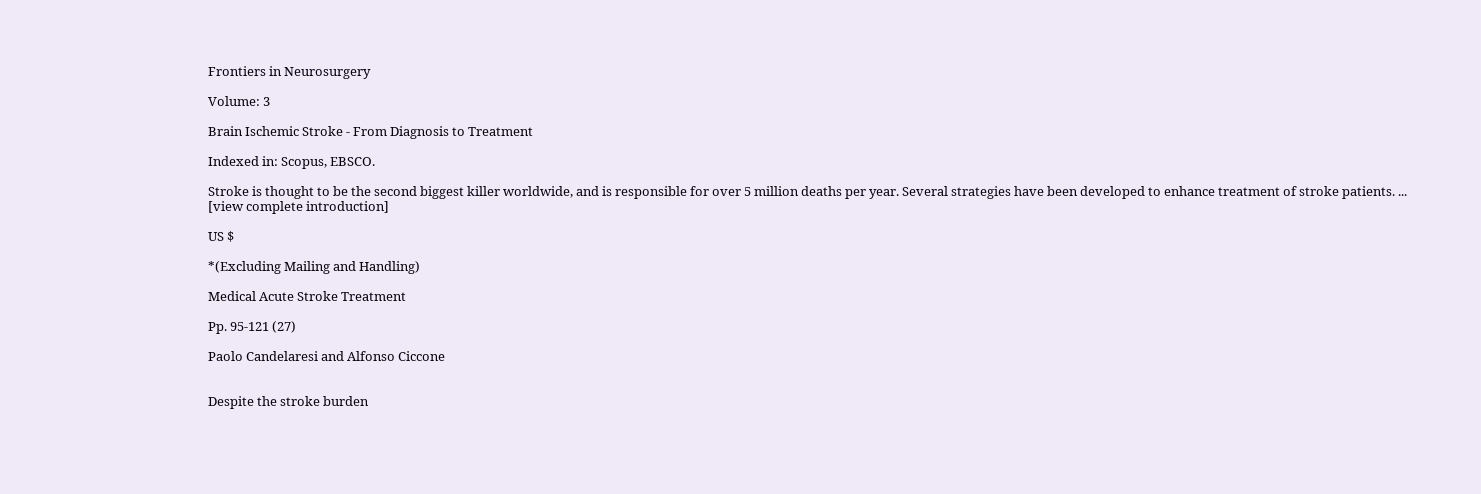Frontiers in Neurosurgery

Volume: 3

Brain Ischemic Stroke - From Diagnosis to Treatment

Indexed in: Scopus, EBSCO.

Stroke is thought to be the second biggest killer worldwide, and is responsible for over 5 million deaths per year. Several strategies have been developed to enhance treatment of stroke patients. ...
[view complete introduction]

US $

*(Excluding Mailing and Handling)

Medical Acute Stroke Treatment

Pp. 95-121 (27)

Paolo Candelaresi and Alfonso Ciccone


Despite the stroke burden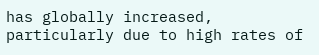has globally increased, particularly due to high rates of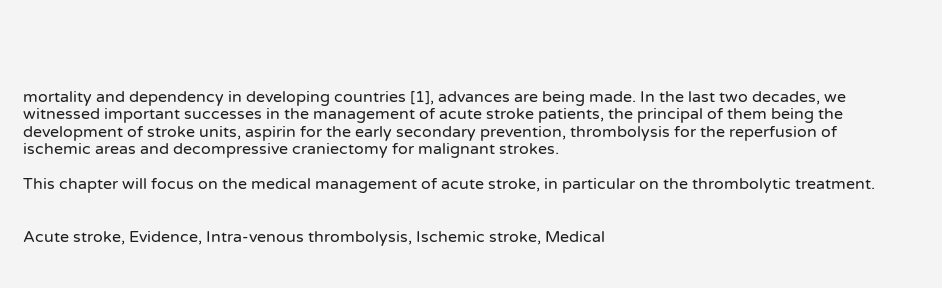mortality and dependency in developing countries [1], advances are being made. In the last two decades, we witnessed important successes in the management of acute stroke patients, the principal of them being the development of stroke units, aspirin for the early secondary prevention, thrombolysis for the reperfusion of ischemic areas and decompressive craniectomy for malignant strokes.

This chapter will focus on the medical management of acute stroke, in particular on the thrombolytic treatment.


Acute stroke, Evidence, Intra-venous thrombolysis, Ischemic stroke, Medical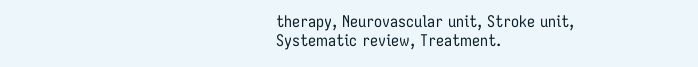therapy, Neurovascular unit, Stroke unit, Systematic review, Treatment.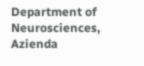Department of Neurosciences, Azienda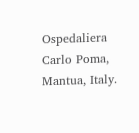Ospedaliera Carlo Poma, Mantua, Italy.